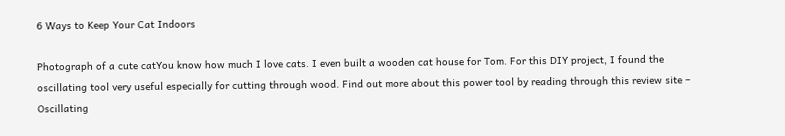6 Ways to Keep Your Cat Indoors

Photograph of a cute catYou know how much I love cats. I even built a wooden cat house for Tom. For this DIY project, I found the oscillating tool very useful especially for cutting through wood. Find out more about this power tool by reading through this review site – Oscillating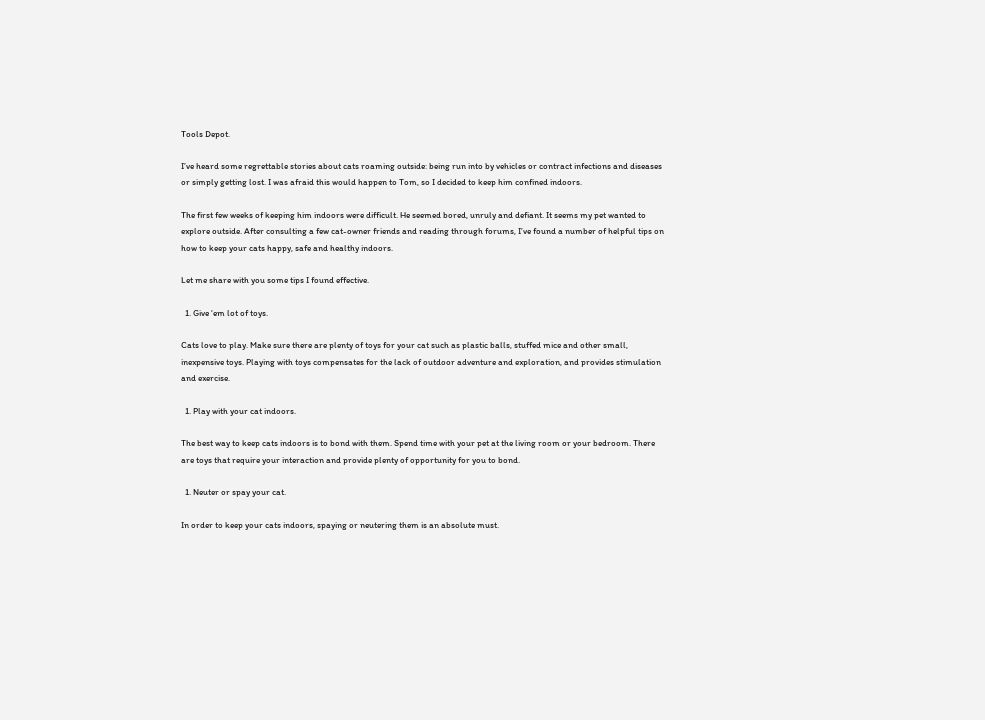Tools Depot.

I’ve heard some regrettable stories about cats roaming outside: being run into by vehicles or contract infections and diseases or simply getting lost. I was afraid this would happen to Tom, so I decided to keep him confined indoors.

The first few weeks of keeping him indoors were difficult. He seemed bored, unruly and defiant. It seems my pet wanted to explore outside. After consulting a few cat-owner friends and reading through forums, I’ve found a number of helpful tips on how to keep your cats happy, safe and healthy indoors.

Let me share with you some tips I found effective.

  1. Give ‘em lot of toys.

Cats love to play. Make sure there are plenty of toys for your cat such as plastic balls, stuffed mice and other small, inexpensive toys. Playing with toys compensates for the lack of outdoor adventure and exploration, and provides stimulation and exercise.

  1. Play with your cat indoors.

The best way to keep cats indoors is to bond with them. Spend time with your pet at the living room or your bedroom. There are toys that require your interaction and provide plenty of opportunity for you to bond.

  1. Neuter or spay your cat.

In order to keep your cats indoors, spaying or neutering them is an absolute must.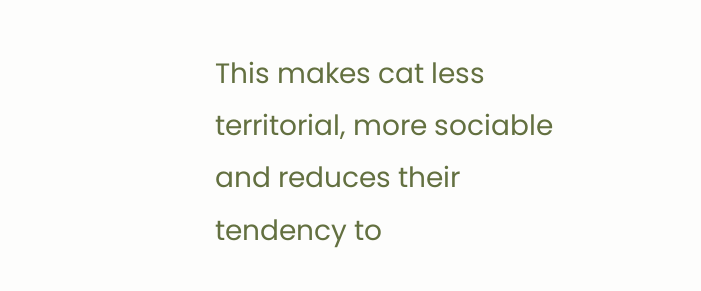This makes cat less territorial, more sociable and reduces their tendency to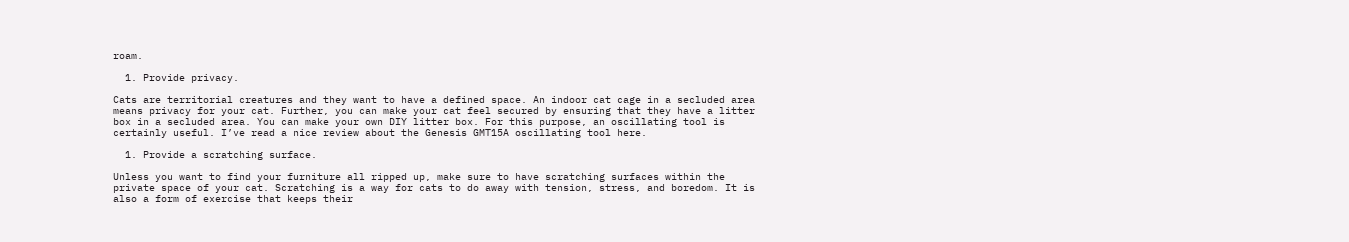roam.

  1. Provide privacy.

Cats are territorial creatures and they want to have a defined space. An indoor cat cage in a secluded area means privacy for your cat. Further, you can make your cat feel secured by ensuring that they have a litter box in a secluded area. You can make your own DIY litter box. For this purpose, an oscillating tool is certainly useful. I’ve read a nice review about the Genesis GMT15A oscillating tool here.

  1. Provide a scratching surface.

Unless you want to find your furniture all ripped up, make sure to have scratching surfaces within the private space of your cat. Scratching is a way for cats to do away with tension, stress, and boredom. It is also a form of exercise that keeps their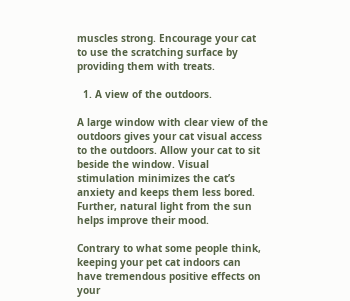muscles strong. Encourage your cat to use the scratching surface by providing them with treats.

  1. A view of the outdoors.

A large window with clear view of the outdoors gives your cat visual access to the outdoors. Allow your cat to sit beside the window. Visual stimulation minimizes the cat’s anxiety and keeps them less bored. Further, natural light from the sun helps improve their mood.

Contrary to what some people think, keeping your pet cat indoors can have tremendous positive effects on your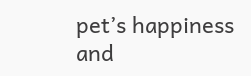pet’s happiness and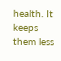health. It keeps them less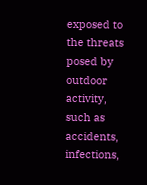exposed to the threats posed by outdoor activity, such as accidents, infections,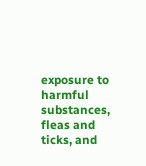exposure to harmful substances, fleas and ticks, and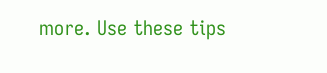more. Use these tips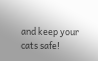and keep your cats safe!